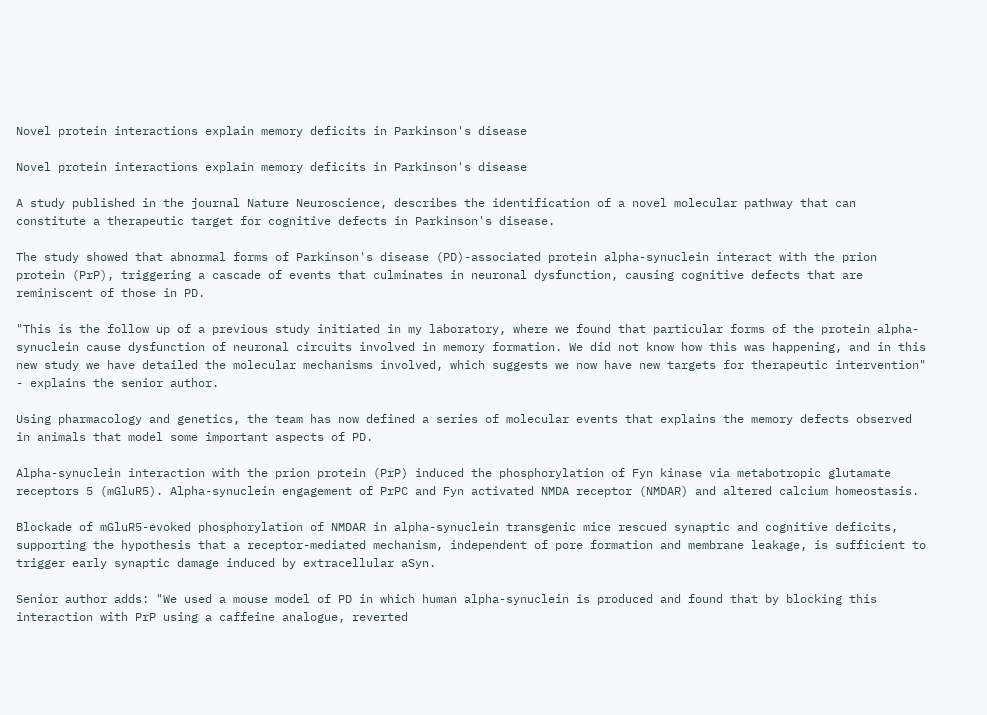Novel protein interactions explain memory deficits in Parkinson's disease

Novel protein interactions explain memory deficits in Parkinson's disease

A study published in the journal Nature Neuroscience, describes the identification of a novel molecular pathway that can constitute a therapeutic target for cognitive defects in Parkinson's disease.

The study showed that abnormal forms of Parkinson's disease (PD)-associated protein alpha-synuclein interact with the prion protein (PrP), triggering a cascade of events that culminates in neuronal dysfunction, causing cognitive defects that are reminiscent of those in PD.

"This is the follow up of a previous study initiated in my laboratory, where we found that particular forms of the protein alpha-synuclein cause dysfunction of neuronal circuits involved in memory formation. We did not know how this was happening, and in this new study we have detailed the molecular mechanisms involved, which suggests we now have new targets for therapeutic intervention" - explains the senior author.

Using pharmacology and genetics, the team has now defined a series of molecular events that explains the memory defects observed in animals that model some important aspects of PD.

Alpha-synuclein interaction with the prion protein (PrP) induced the phosphorylation of Fyn kinase via metabotropic glutamate receptors 5 (mGluR5). Alpha-synuclein engagement of PrPC and Fyn activated NMDA receptor (NMDAR) and altered calcium homeostasis.

Blockade of mGluR5-evoked phosphorylation of NMDAR in alpha-synuclein transgenic mice rescued synaptic and cognitive deficits, supporting the hypothesis that a receptor-mediated mechanism, independent of pore formation and membrane leakage, is sufficient to trigger early synaptic damage induced by extracellular aSyn.

Senior author adds: "We used a mouse model of PD in which human alpha-synuclein is produced and found that by blocking this interaction with PrP using a caffeine analogue, reverted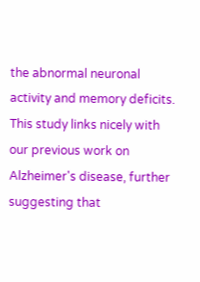the abnormal neuronal activity and memory deficits. This study links nicely with our previous work on Alzheimer's disease, further suggesting that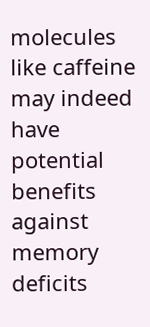molecules like caffeine may indeed have potential benefits against memory deficits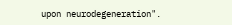upon neurodegeneration".